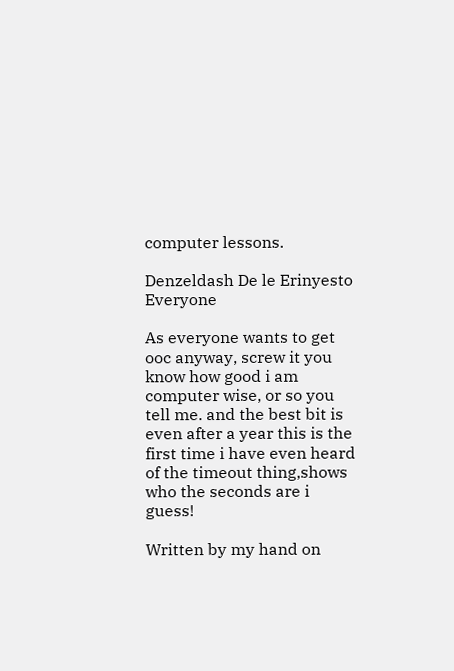computer lessons.

Denzeldash De le Erinyesto Everyone

As everyone wants to get ooc anyway, screw it you know how good i am computer wise, or so you tell me. and the best bit is even after a year this is the first time i have even heard of the timeout thing,shows who the seconds are i guess!

Written by my hand on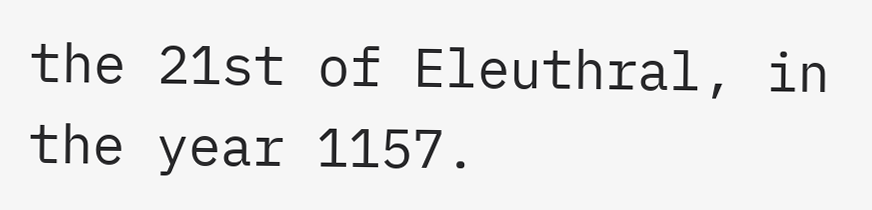the 21st of Eleuthral, in the year 1157.